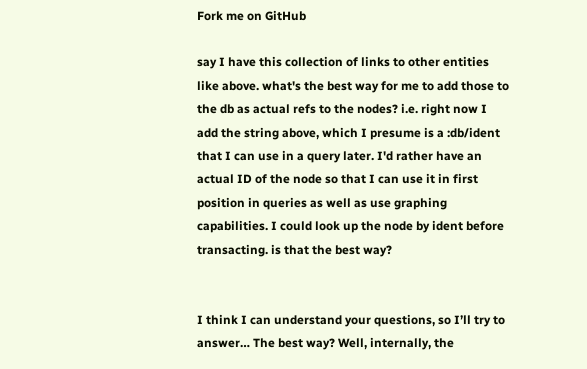Fork me on GitHub

say I have this collection of links to other entities like above. what's the best way for me to add those to the db as actual refs to the nodes? i.e. right now I add the string above, which I presume is a :db/ident that I can use in a query later. I'd rather have an actual ID of the node so that I can use it in first position in queries as well as use graphing capabilities. I could look up the node by ident before transacting. is that the best way?


I think I can understand your questions, so I’ll try to answer… The best way? Well, internally, the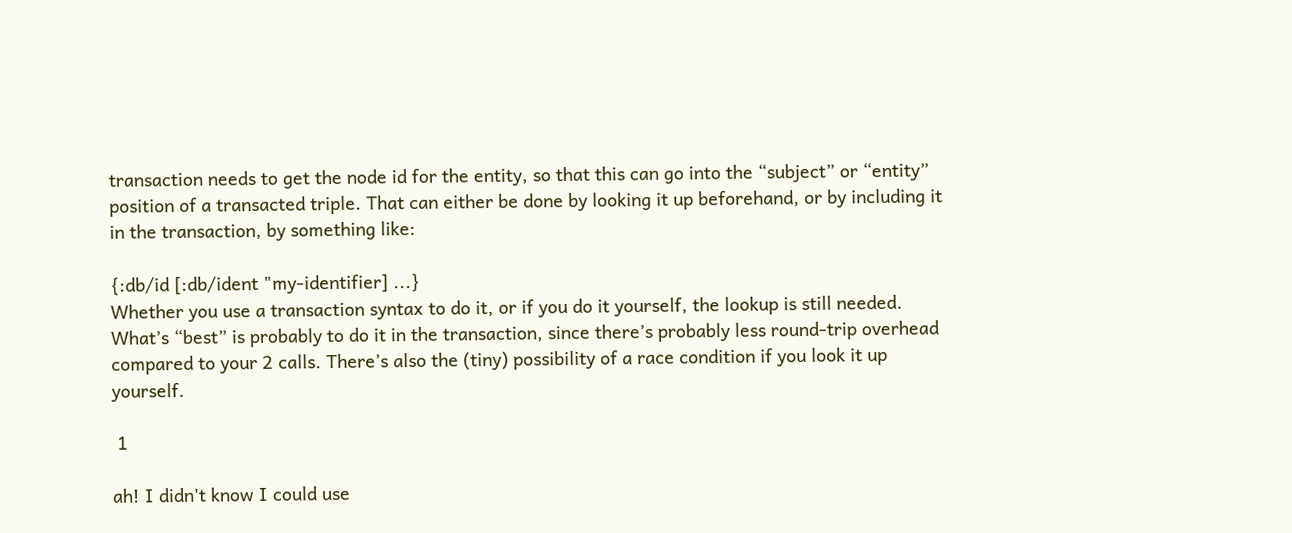transaction needs to get the node id for the entity, so that this can go into the “subject” or “entity” position of a transacted triple. That can either be done by looking it up beforehand, or by including it in the transaction, by something like:

{:db/id [:db/ident "my-identifier] ...}
Whether you use a transaction syntax to do it, or if you do it yourself, the lookup is still needed. What’s “best” is probably to do it in the transaction, since there’s probably less round-trip overhead compared to your 2 calls. There’s also the (tiny) possibility of a race condition if you look it up yourself.

 1

ah! I didn't know I could use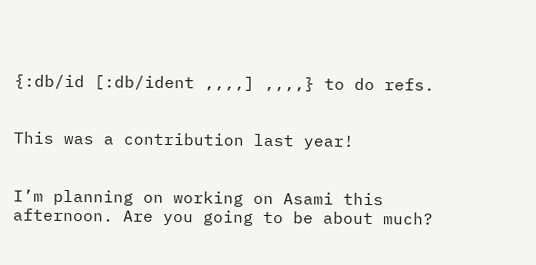{:db/id [:db/ident ,,,,] ,,,,} to do refs.


This was a contribution last year!


I’m planning on working on Asami this afternoon. Are you going to be about much?